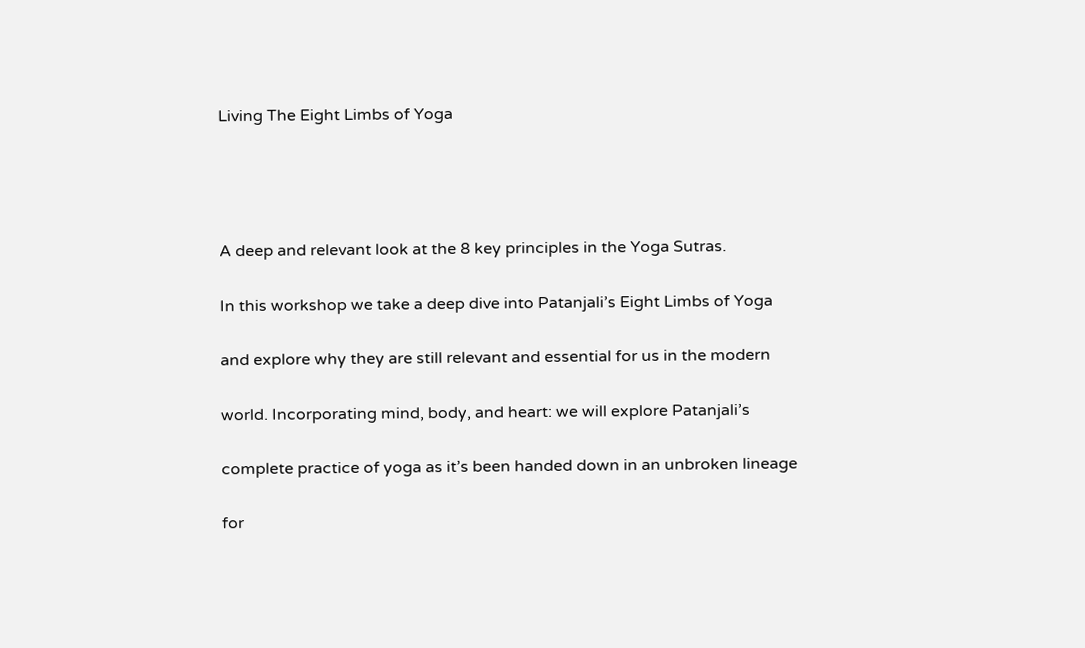Living The Eight Limbs of Yoga




A deep and relevant look at the 8 key principles in the Yoga Sutras.

In this workshop we take a deep dive into Patanjali’s Eight Limbs of Yoga

and explore why they are still relevant and essential for us in the modern

world. Incorporating mind, body, and heart: we will explore Patanjali’s

complete practice of yoga as it’s been handed down in an unbroken lineage

for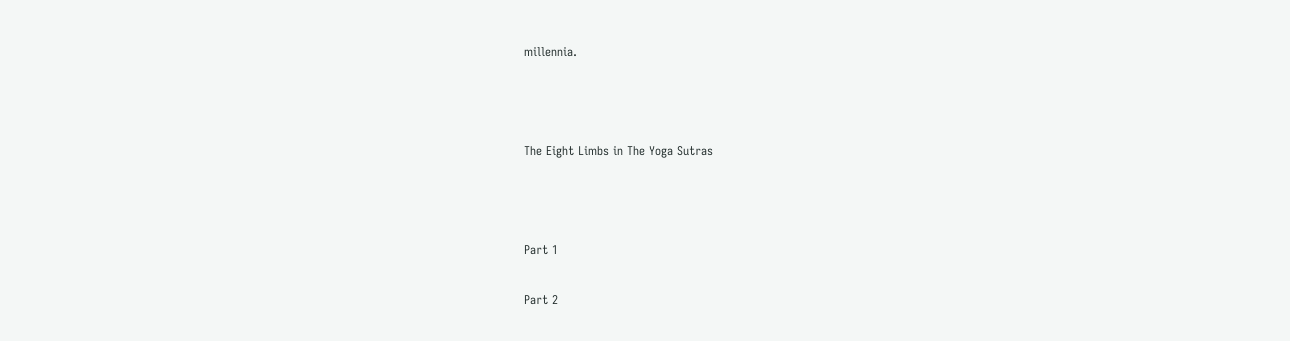millennia.



The Eight Limbs in The Yoga Sutras



Part 1

Part 2